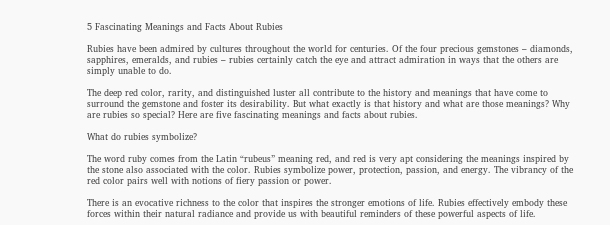5 Fascinating Meanings and Facts About Rubies

Rubies have been admired by cultures throughout the world for centuries. Of the four precious gemstones – diamonds, sapphires, emeralds, and rubies – rubies certainly catch the eye and attract admiration in ways that the others are simply unable to do.

The deep red color, rarity, and distinguished luster all contribute to the history and meanings that have come to surround the gemstone and foster its desirability. But what exactly is that history and what are those meanings? Why are rubies so special? Here are five fascinating meanings and facts about rubies.

What do rubies symbolize?

The word ruby comes from the Latin “rubeus” meaning red, and red is very apt considering the meanings inspired by the stone also associated with the color. Rubies symbolize power, protection, passion, and energy. The vibrancy of the red color pairs well with notions of fiery passion or power.

There is an evocative richness to the color that inspires the stronger emotions of life. Rubies effectively embody these forces within their natural radiance and provide us with beautiful reminders of these powerful aspects of life.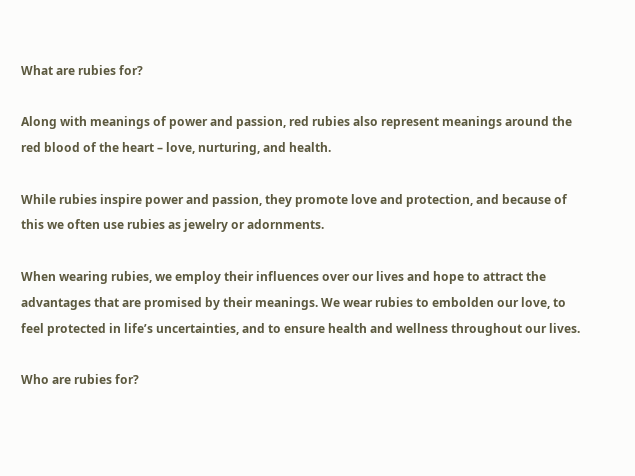What are rubies for?

Along with meanings of power and passion, red rubies also represent meanings around the red blood of the heart – love, nurturing, and health.

While rubies inspire power and passion, they promote love and protection, and because of this we often use rubies as jewelry or adornments.

When wearing rubies, we employ their influences over our lives and hope to attract the advantages that are promised by their meanings. We wear rubies to embolden our love, to feel protected in life’s uncertainties, and to ensure health and wellness throughout our lives.

Who are rubies for?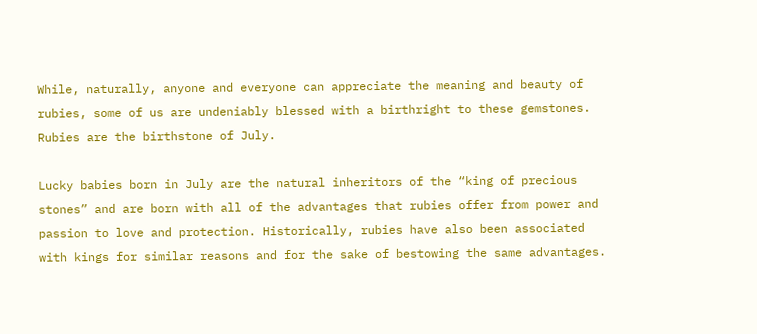While, naturally, anyone and everyone can appreciate the meaning and beauty of rubies, some of us are undeniably blessed with a birthright to these gemstones. Rubies are the birthstone of July.

Lucky babies born in July are the natural inheritors of the “king of precious stones” and are born with all of the advantages that rubies offer from power and passion to love and protection. Historically, rubies have also been associated with kings for similar reasons and for the sake of bestowing the same advantages.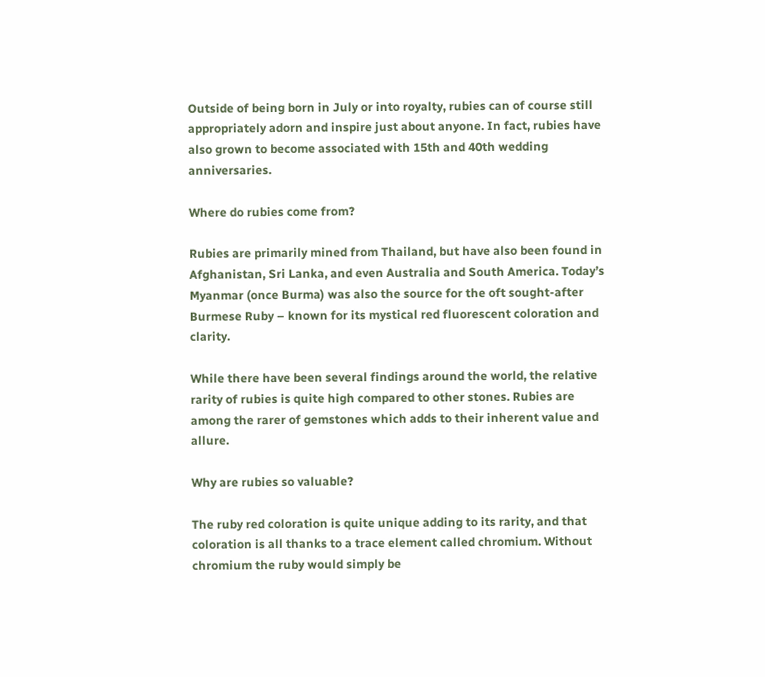Outside of being born in July or into royalty, rubies can of course still appropriately adorn and inspire just about anyone. In fact, rubies have also grown to become associated with 15th and 40th wedding anniversaries.

Where do rubies come from?

Rubies are primarily mined from Thailand, but have also been found in Afghanistan, Sri Lanka, and even Australia and South America. Today’s Myanmar (once Burma) was also the source for the oft sought-after Burmese Ruby – known for its mystical red fluorescent coloration and clarity.

While there have been several findings around the world, the relative rarity of rubies is quite high compared to other stones. Rubies are among the rarer of gemstones which adds to their inherent value and allure.

Why are rubies so valuable?

The ruby red coloration is quite unique adding to its rarity, and that coloration is all thanks to a trace element called chromium. Without chromium the ruby would simply be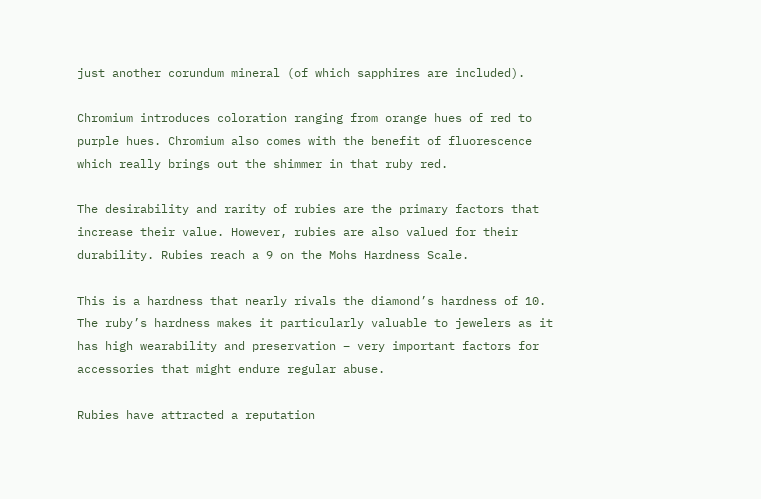just another corundum mineral (of which sapphires are included).

Chromium introduces coloration ranging from orange hues of red to purple hues. Chromium also comes with the benefit of fluorescence which really brings out the shimmer in that ruby red.

The desirability and rarity of rubies are the primary factors that increase their value. However, rubies are also valued for their durability. Rubies reach a 9 on the Mohs Hardness Scale.

This is a hardness that nearly rivals the diamond’s hardness of 10. The ruby’s hardness makes it particularly valuable to jewelers as it has high wearability and preservation – very important factors for accessories that might endure regular abuse.

Rubies have attracted a reputation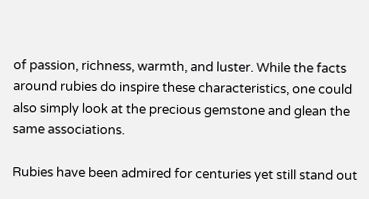of passion, richness, warmth, and luster. While the facts around rubies do inspire these characteristics, one could also simply look at the precious gemstone and glean the same associations.

Rubies have been admired for centuries yet still stand out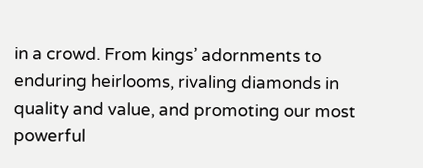in a crowd. From kings’ adornments to enduring heirlooms, rivaling diamonds in quality and value, and promoting our most powerful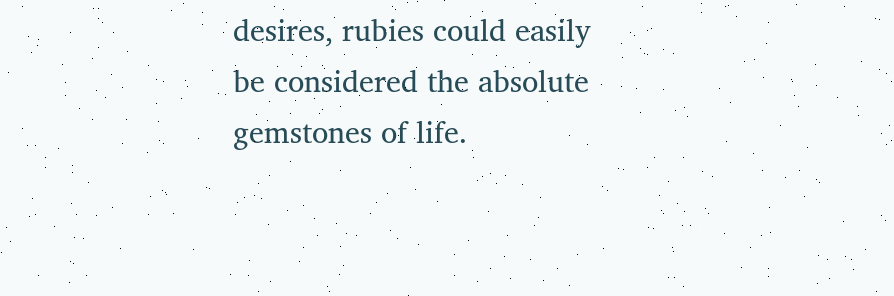desires, rubies could easily be considered the absolute gemstones of life.